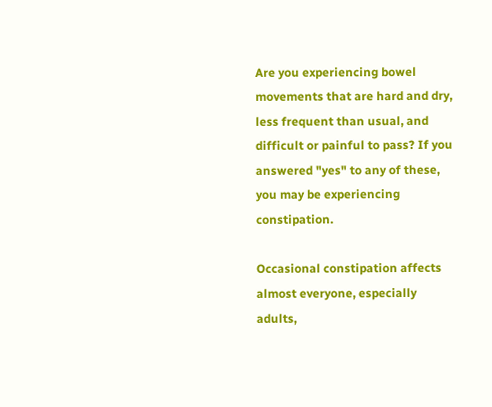Are you experiencing bowel movements that are hard and dry, less frequent than usual, and difficult or painful to pass? If you answered "yes" to any of these, you may be experiencing constipation.

Occasional constipation affects almost everyone, especially adults,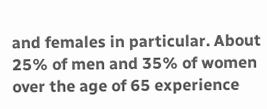and females in particular. About 25% of men and 35% of women over the age of 65 experience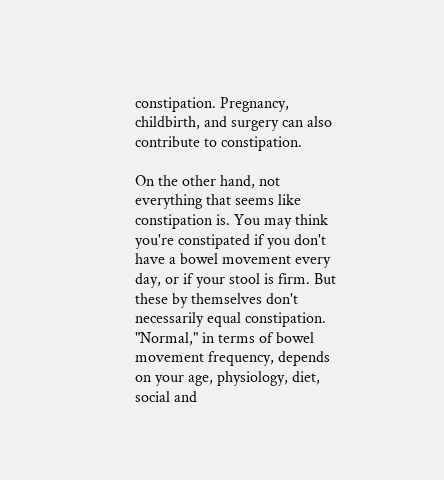constipation. Pregnancy, childbirth, and surgery can also contribute to constipation.

On the other hand, not everything that seems like constipation is. You may think you're constipated if you don't have a bowel movement every day, or if your stool is firm. But these by themselves don't necessarily equal constipation. "Normal," in terms of bowel movement frequency, depends on your age, physiology, diet, social and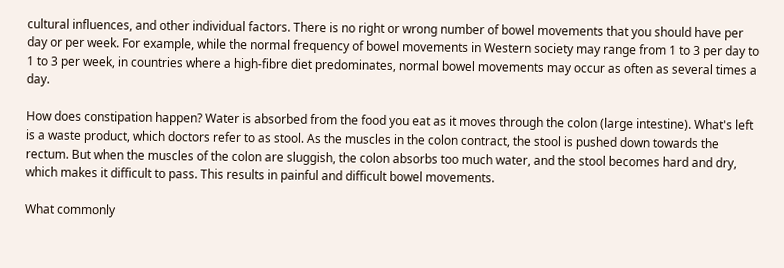cultural influences, and other individual factors. There is no right or wrong number of bowel movements that you should have per day or per week. For example, while the normal frequency of bowel movements in Western society may range from 1 to 3 per day to 1 to 3 per week, in countries where a high-fibre diet predominates, normal bowel movements may occur as often as several times a day.

How does constipation happen? Water is absorbed from the food you eat as it moves through the colon (large intestine). What's left is a waste product, which doctors refer to as stool. As the muscles in the colon contract, the stool is pushed down towards the rectum. But when the muscles of the colon are sluggish, the colon absorbs too much water, and the stool becomes hard and dry, which makes it difficult to pass. This results in painful and difficult bowel movements.

What commonly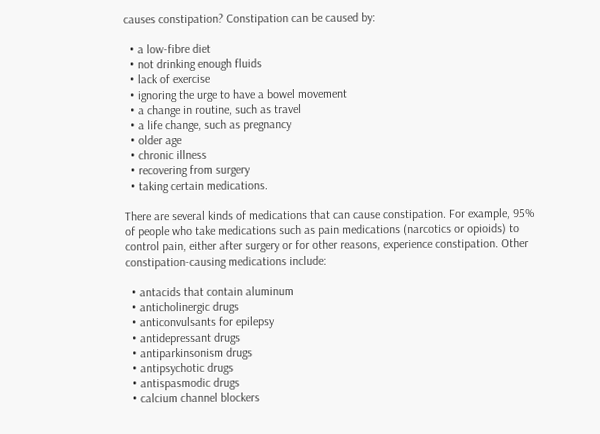causes constipation? Constipation can be caused by:

  • a low-fibre diet
  • not drinking enough fluids
  • lack of exercise
  • ignoring the urge to have a bowel movement
  • a change in routine, such as travel
  • a life change, such as pregnancy
  • older age
  • chronic illness
  • recovering from surgery
  • taking certain medications.

There are several kinds of medications that can cause constipation. For example, 95% of people who take medications such as pain medications (narcotics or opioids) to control pain, either after surgery or for other reasons, experience constipation. Other constipation-causing medications include:

  • antacids that contain aluminum
  • anticholinergic drugs
  • anticonvulsants for epilepsy
  • antidepressant drugs
  • antiparkinsonism drugs
  • antipsychotic drugs
  • antispasmodic drugs
  • calcium channel blockers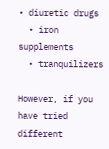• diuretic drugs
  • iron supplements
  • tranquilizers

However, if you have tried different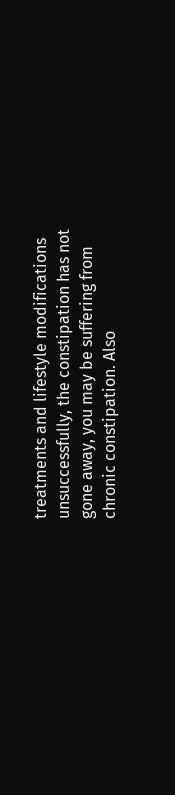treatments and lifestyle modifications unsuccessfully, the constipation has not gone away, you may be suffering from chronic constipation. Also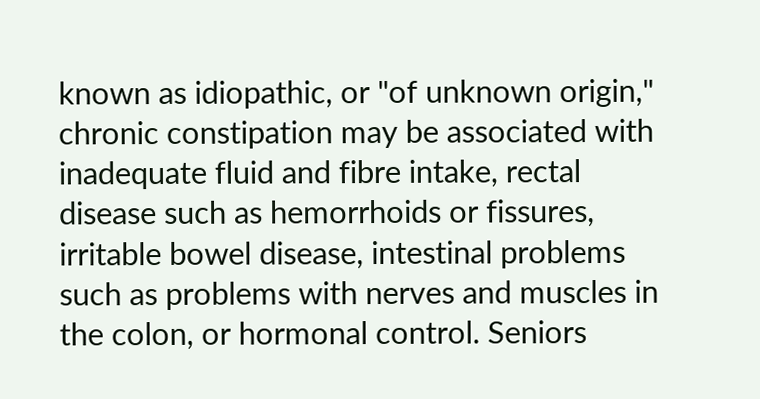known as idiopathic, or "of unknown origin," chronic constipation may be associated with inadequate fluid and fibre intake, rectal disease such as hemorrhoids or fissures, irritable bowel disease, intestinal problems such as problems with nerves and muscles in the colon, or hormonal control. Seniors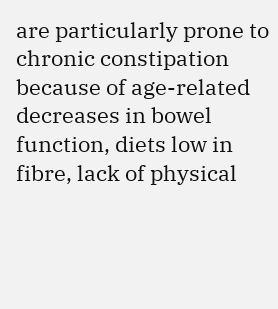are particularly prone to chronic constipation because of age-related decreases in bowel function, diets low in fibre, lack of physical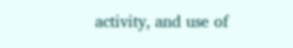activity, and use of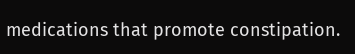medications that promote constipation.